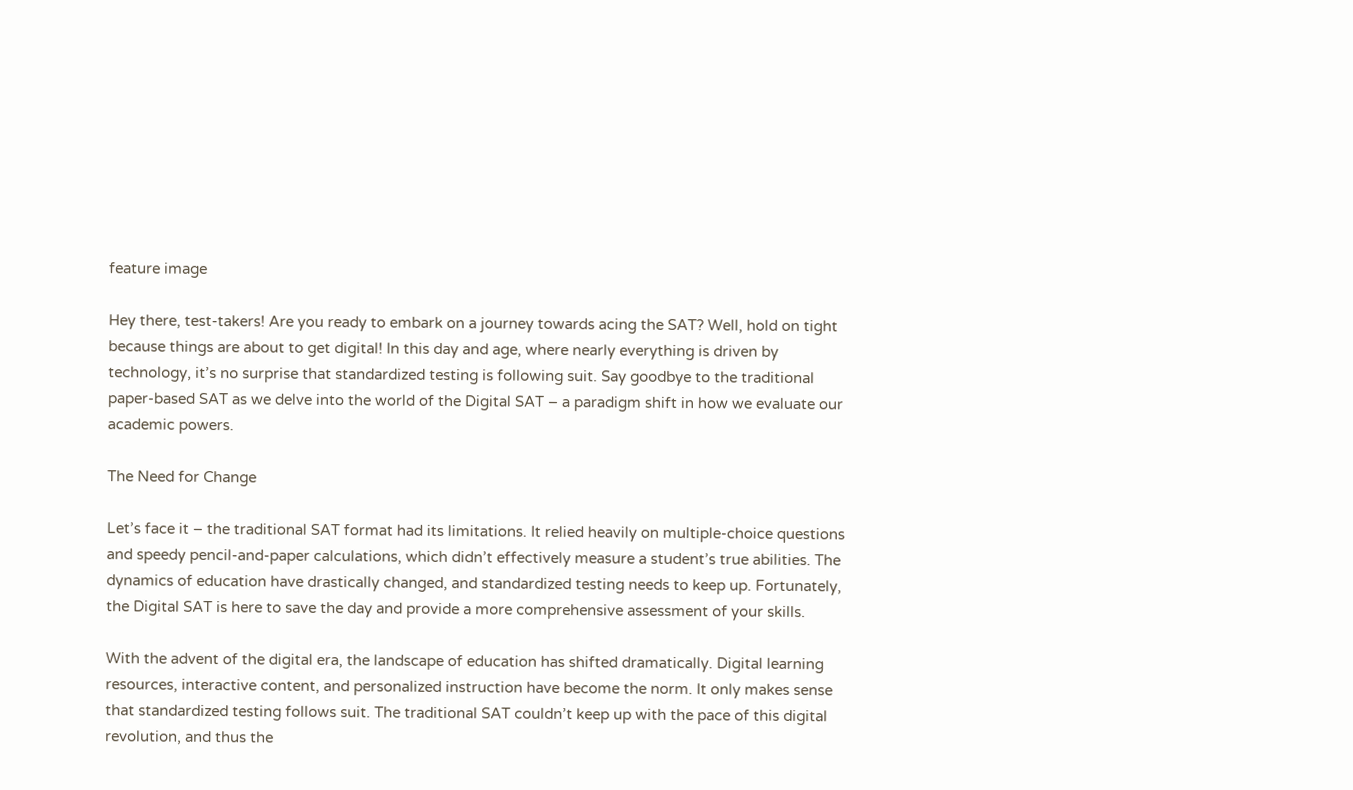feature image

Hey there, test-takers! Are you ready to embark on a journey towards acing the SAT? Well, hold on tight because things are about to get digital! In this day and age, where nearly everything is driven by technology, it’s no surprise that standardized testing is following suit. Say goodbye to the traditional paper-based SAT as we delve into the world of the Digital SAT – a paradigm shift in how we evaluate our academic powers.

The Need for Change

Let’s face it – the traditional SAT format had its limitations. It relied heavily on multiple-choice questions and speedy pencil-and-paper calculations, which didn’t effectively measure a student’s true abilities. The dynamics of education have drastically changed, and standardized testing needs to keep up. Fortunately, the Digital SAT is here to save the day and provide a more comprehensive assessment of your skills.

With the advent of the digital era, the landscape of education has shifted dramatically. Digital learning resources, interactive content, and personalized instruction have become the norm. It only makes sense that standardized testing follows suit. The traditional SAT couldn’t keep up with the pace of this digital revolution, and thus the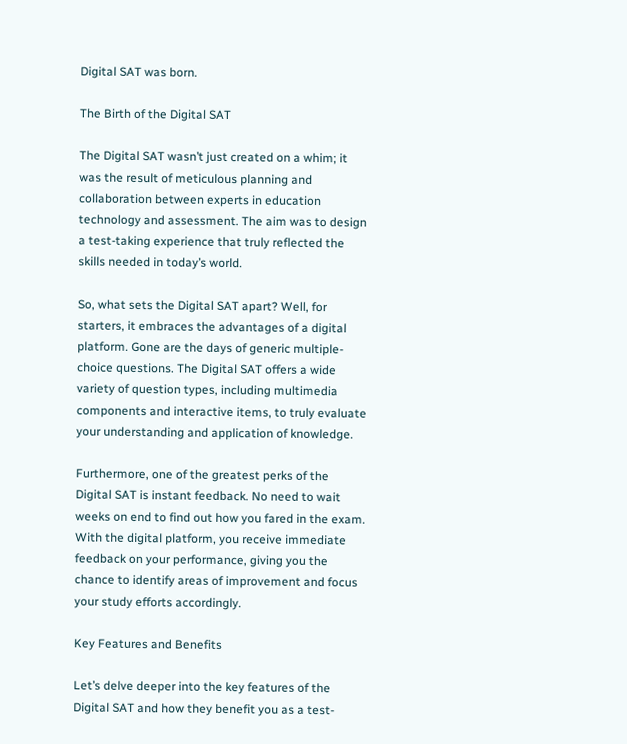Digital SAT was born.

The Birth of the Digital SAT

The Digital SAT wasn’t just created on a whim; it was the result of meticulous planning and collaboration between experts in education technology and assessment. The aim was to design a test-taking experience that truly reflected the skills needed in today’s world.

So, what sets the Digital SAT apart? Well, for starters, it embraces the advantages of a digital platform. Gone are the days of generic multiple-choice questions. The Digital SAT offers a wide variety of question types, including multimedia components and interactive items, to truly evaluate your understanding and application of knowledge.

Furthermore, one of the greatest perks of the Digital SAT is instant feedback. No need to wait weeks on end to find out how you fared in the exam. With the digital platform, you receive immediate feedback on your performance, giving you the chance to identify areas of improvement and focus your study efforts accordingly.

Key Features and Benefits

Let’s delve deeper into the key features of the Digital SAT and how they benefit you as a test-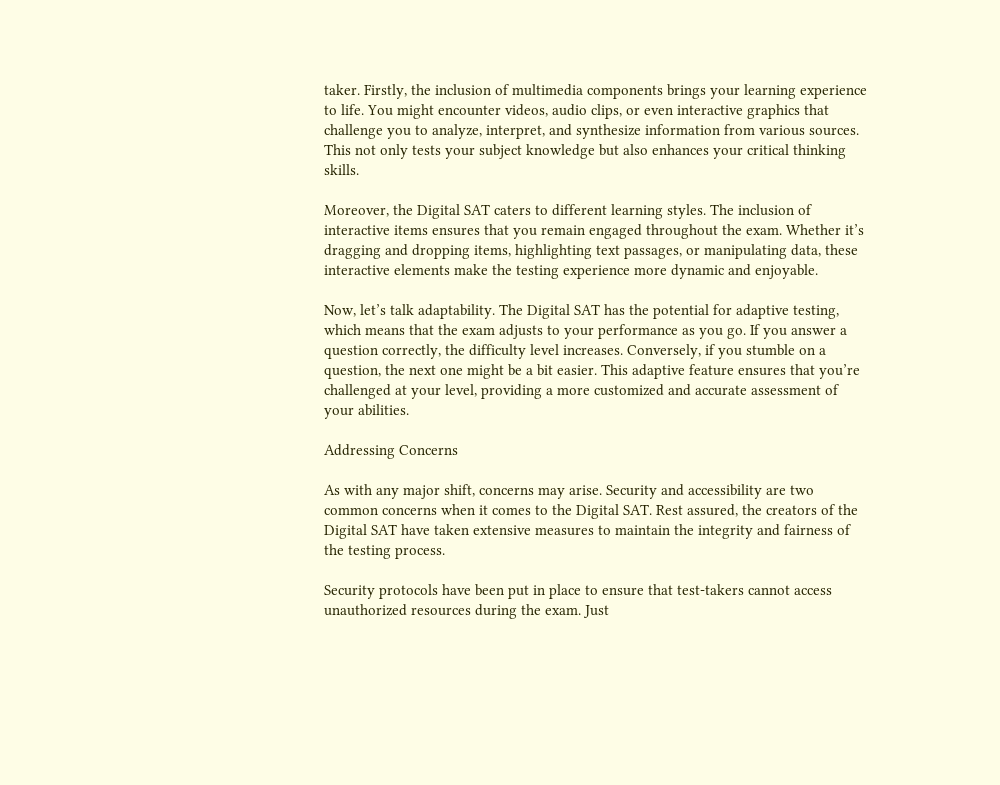taker. Firstly, the inclusion of multimedia components brings your learning experience to life. You might encounter videos, audio clips, or even interactive graphics that challenge you to analyze, interpret, and synthesize information from various sources. This not only tests your subject knowledge but also enhances your critical thinking skills.

Moreover, the Digital SAT caters to different learning styles. The inclusion of interactive items ensures that you remain engaged throughout the exam. Whether it’s dragging and dropping items, highlighting text passages, or manipulating data, these interactive elements make the testing experience more dynamic and enjoyable.

Now, let’s talk adaptability. The Digital SAT has the potential for adaptive testing, which means that the exam adjusts to your performance as you go. If you answer a question correctly, the difficulty level increases. Conversely, if you stumble on a question, the next one might be a bit easier. This adaptive feature ensures that you’re challenged at your level, providing a more customized and accurate assessment of your abilities.

Addressing Concerns

As with any major shift, concerns may arise. Security and accessibility are two common concerns when it comes to the Digital SAT. Rest assured, the creators of the Digital SAT have taken extensive measures to maintain the integrity and fairness of the testing process.

Security protocols have been put in place to ensure that test-takers cannot access unauthorized resources during the exam. Just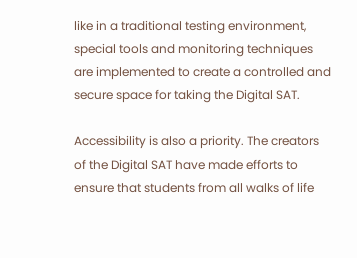like in a traditional testing environment, special tools and monitoring techniques are implemented to create a controlled and secure space for taking the Digital SAT.

Accessibility is also a priority. The creators of the Digital SAT have made efforts to ensure that students from all walks of life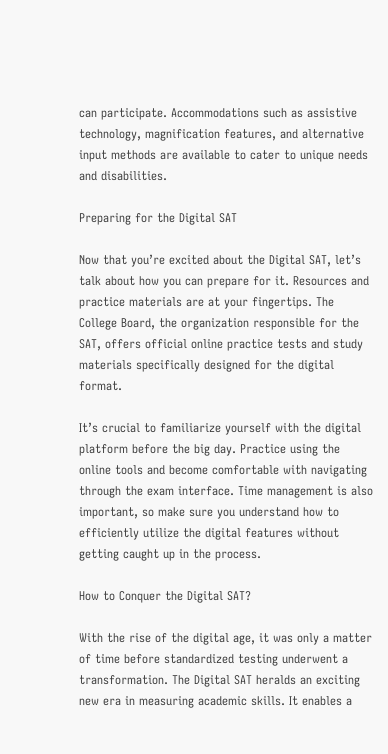can participate. Accommodations such as assistive technology, magnification features, and alternative input methods are available to cater to unique needs and disabilities.

Preparing for the Digital SAT

Now that you’re excited about the Digital SAT, let’s talk about how you can prepare for it. Resources and practice materials are at your fingertips. The College Board, the organization responsible for the SAT, offers official online practice tests and study materials specifically designed for the digital format.

It’s crucial to familiarize yourself with the digital platform before the big day. Practice using the online tools and become comfortable with navigating through the exam interface. Time management is also important, so make sure you understand how to efficiently utilize the digital features without getting caught up in the process.

How to Conquer the Digital SAT?

With the rise of the digital age, it was only a matter of time before standardized testing underwent a transformation. The Digital SAT heralds an exciting new era in measuring academic skills. It enables a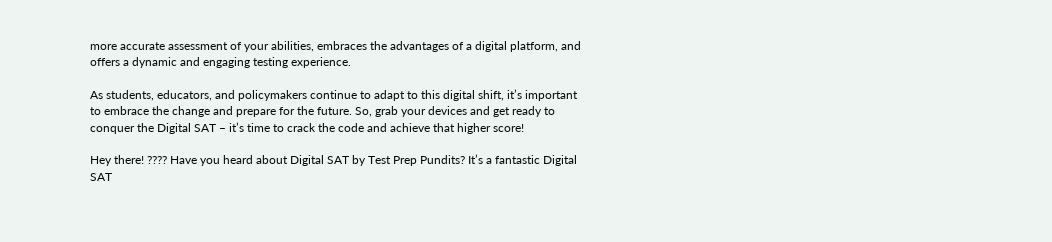more accurate assessment of your abilities, embraces the advantages of a digital platform, and offers a dynamic and engaging testing experience.

As students, educators, and policymakers continue to adapt to this digital shift, it’s important to embrace the change and prepare for the future. So, grab your devices and get ready to conquer the Digital SAT – it’s time to crack the code and achieve that higher score!

Hey there! ???? Have you heard about Digital SAT by Test Prep Pundits? It’s a fantastic Digital SAT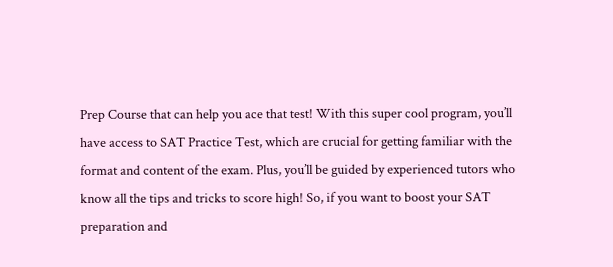Prep Course that can help you ace that test! With this super cool program, you’ll have access to SAT Practice Test, which are crucial for getting familiar with the format and content of the exam. Plus, you’ll be guided by experienced tutors who know all the tips and tricks to score high! So, if you want to boost your SAT preparation and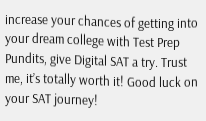increase your chances of getting into your dream college with Test Prep Pundits, give Digital SAT a try. Trust me, it’s totally worth it! Good luck on your SAT journey!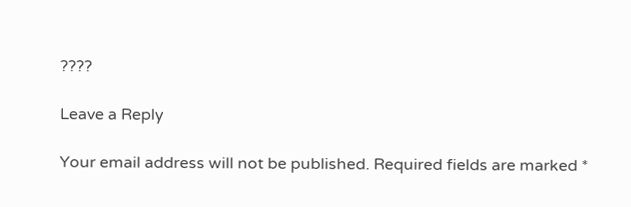????

Leave a Reply

Your email address will not be published. Required fields are marked *